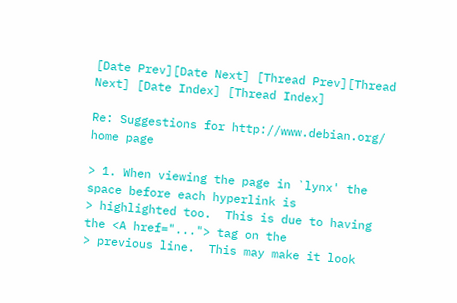[Date Prev][Date Next] [Thread Prev][Thread Next] [Date Index] [Thread Index]

Re: Suggestions for http://www.debian.org/ home page

> 1. When viewing the page in `lynx' the space before each hyperlink is
> highlighted too.  This is due to having the <A href="..."> tag on the
> previous line.  This may make it look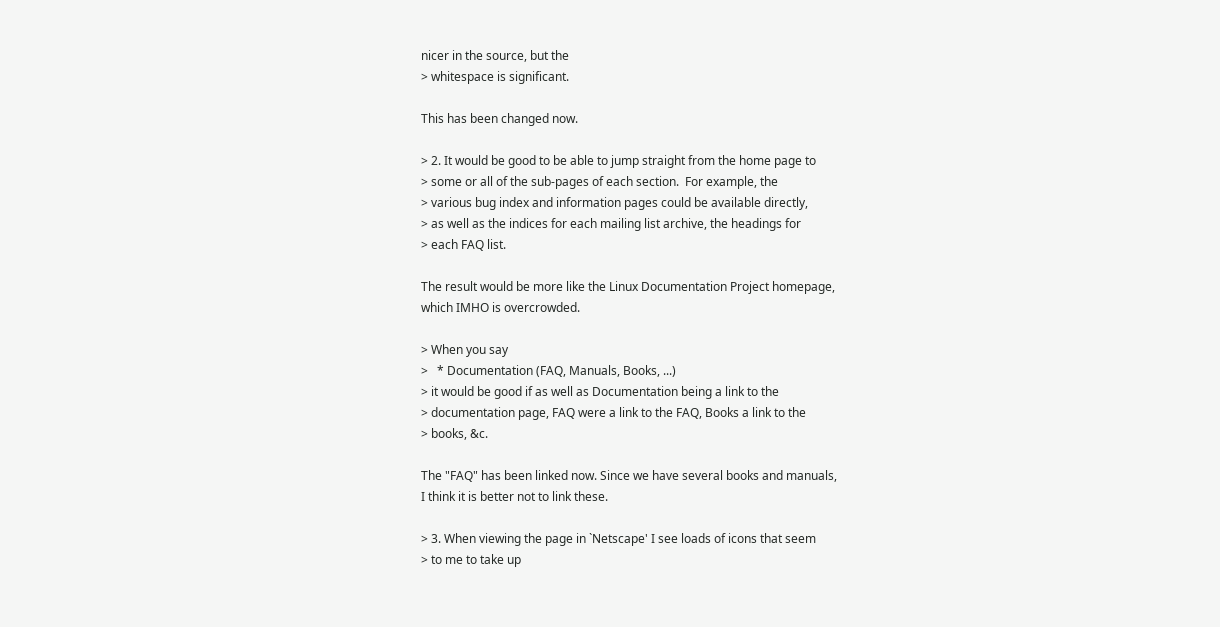nicer in the source, but the
> whitespace is significant.

This has been changed now.

> 2. It would be good to be able to jump straight from the home page to
> some or all of the sub-pages of each section.  For example, the
> various bug index and information pages could be available directly,
> as well as the indices for each mailing list archive, the headings for
> each FAQ list.

The result would be more like the Linux Documentation Project homepage,
which IMHO is overcrowded.

> When you say
>   * Documentation (FAQ, Manuals, Books, ...)
> it would be good if as well as Documentation being a link to the
> documentation page, FAQ were a link to the FAQ, Books a link to the
> books, &c.

The "FAQ" has been linked now. Since we have several books and manuals,
I think it is better not to link these.

> 3. When viewing the page in `Netscape' I see loads of icons that seem
> to me to take up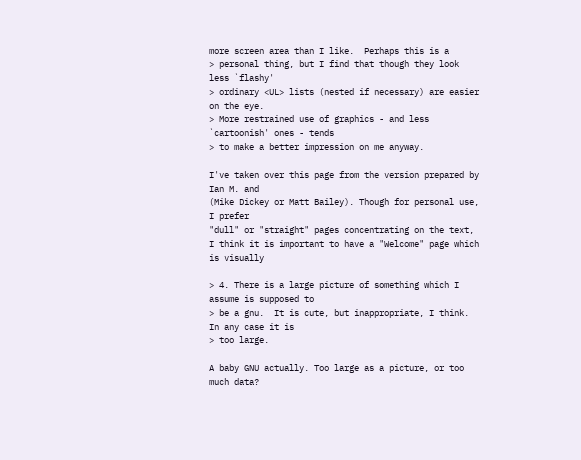more screen area than I like.  Perhaps this is a
> personal thing, but I find that though they look less `flashy'
> ordinary <UL> lists (nested if necessary) are easier on the eye.
> More restrained use of graphics - and less `cartoonish' ones - tends
> to make a better impression on me anyway.

I've taken over this page from the version prepared by Ian M. and
(Mike Dickey or Matt Bailey). Though for personal use, I prefer
"dull" or "straight" pages concentrating on the text,
I think it is important to have a "Welcome" page which is visually

> 4. There is a large picture of something which I assume is supposed to
> be a gnu.  It is cute, but inappropriate, I think.  In any case it is
> too large.

A baby GNU actually. Too large as a picture, or too much data?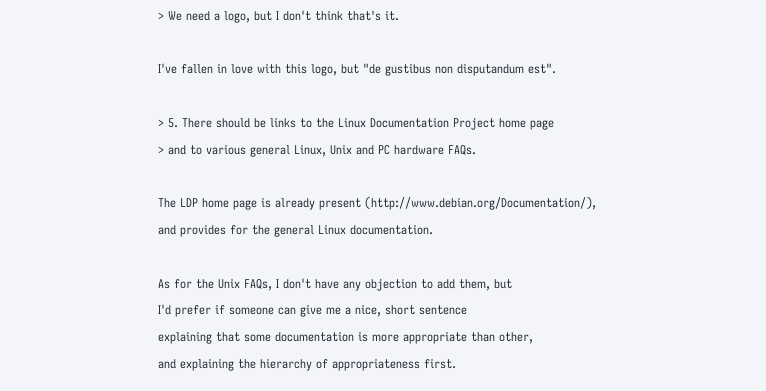> We need a logo, but I don't think that's it.

I've fallen in love with this logo, but "de gustibus non disputandum est".

> 5. There should be links to the Linux Documentation Project home page
> and to various general Linux, Unix and PC hardware FAQs.

The LDP home page is already present (http://www.debian.org/Documentation/),
and provides for the general Linux documentation.

As for the Unix FAQs, I don't have any objection to add them, but
I'd prefer if someone can give me a nice, short sentence
explaining that some documentation is more appropriate than other,
and explaining the hierarchy of appropriateness first.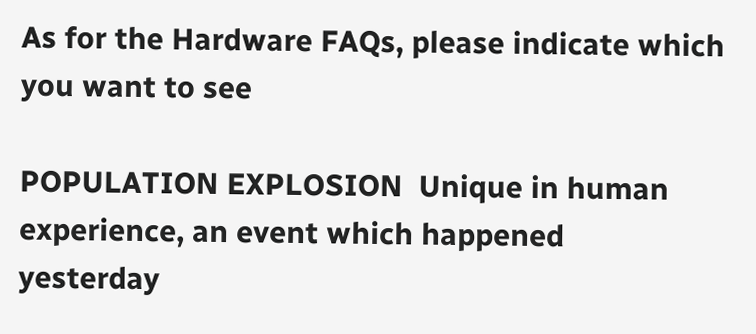As for the Hardware FAQs, please indicate which you want to see

POPULATION EXPLOSION  Unique in human experience, an event which happened
yesterday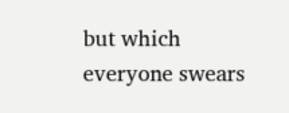but which everyone swears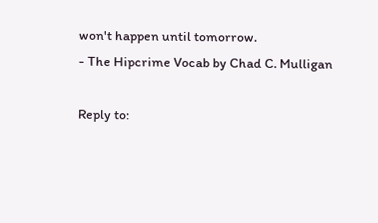won't happen until tomorrow.
- The Hipcrime Vocab by Chad C. Mulligan

Reply to: